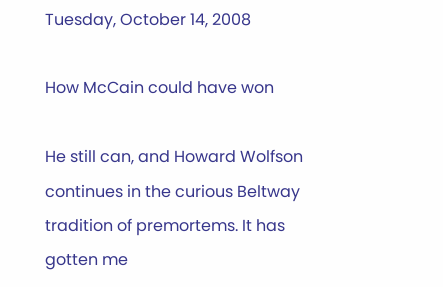Tuesday, October 14, 2008

How McCain could have won

He still can, and Howard Wolfson continues in the curious Beltway tradition of premortems. It has gotten me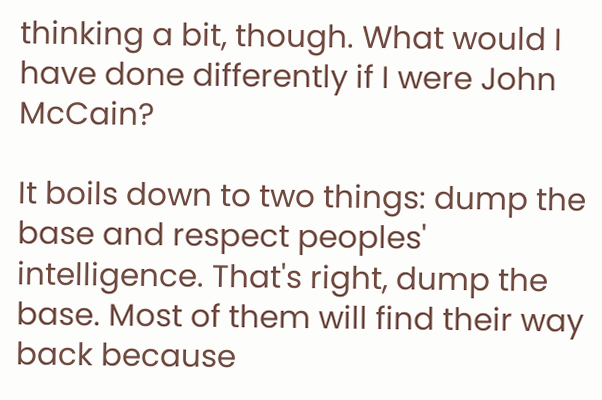thinking a bit, though. What would I have done differently if I were John McCain?

It boils down to two things: dump the base and respect peoples' intelligence. That's right, dump the base. Most of them will find their way back because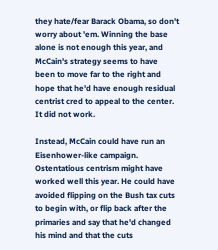they hate/fear Barack Obama, so don't worry about 'em. Winning the base alone is not enough this year, and McCain's strategy seems to have been to move far to the right and hope that he'd have enough residual centrist cred to appeal to the center. It did not work.

Instead, McCain could have run an Eisenhower-like campaign. Ostentatious centrism might have worked well this year. He could have avoided flipping on the Bush tax cuts to begin with, or flip back after the primaries and say that he'd changed his mind and that the cuts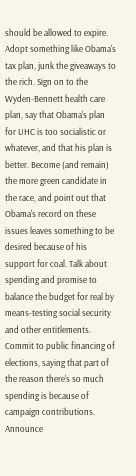should be allowed to expire. Adopt something like Obama's tax plan, junk the giveaways to the rich. Sign on to the Wyden-Bennett health care plan, say that Obama's plan for UHC is too socialistic or whatever, and that his plan is better. Become (and remain) the more green candidate in the race, and point out that Obama's record on these issues leaves something to be desired because of his support for coal. Talk about spending and promise to balance the budget for real by means-testing social security and other entitlements. Commit to public financing of elections, saying that part of the reason there's so much spending is because of campaign contributions. Announce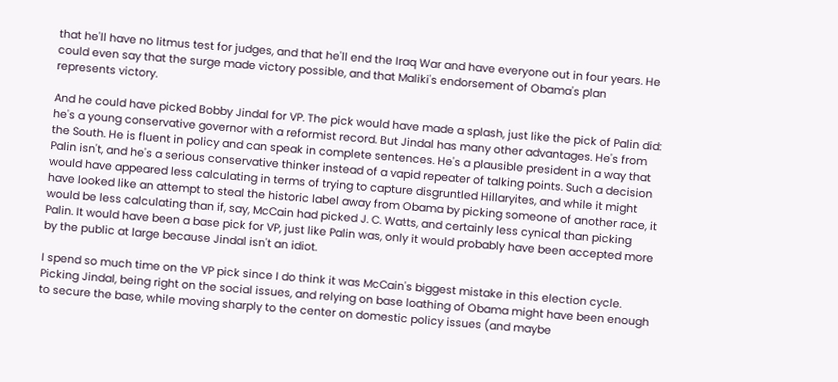that he'll have no litmus test for judges, and that he'll end the Iraq War and have everyone out in four years. He could even say that the surge made victory possible, and that Maliki's endorsement of Obama's plan represents victory.

And he could have picked Bobby Jindal for VP. The pick would have made a splash, just like the pick of Palin did: he's a young conservative governor with a reformist record. But Jindal has many other advantages. He's from the South. He is fluent in policy and can speak in complete sentences. He's a plausible president in a way that Palin isn't, and he's a serious conservative thinker instead of a vapid repeater of talking points. Such a decision would have appeared less calculating in terms of trying to capture disgruntled Hillaryites, and while it might have looked like an attempt to steal the historic label away from Obama by picking someone of another race, it would be less calculating than if, say, McCain had picked J. C. Watts, and certainly less cynical than picking Palin. It would have been a base pick for VP, just like Palin was, only it would probably have been accepted more by the public at large because Jindal isn't an idiot.

I spend so much time on the VP pick since I do think it was McCain's biggest mistake in this election cycle. Picking Jindal, being right on the social issues, and relying on base loathing of Obama might have been enough to secure the base, while moving sharply to the center on domestic policy issues (and maybe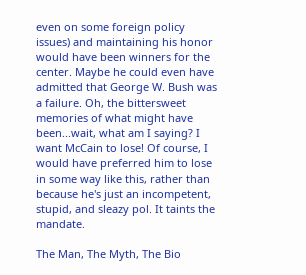even on some foreign policy issues) and maintaining his honor would have been winners for the center. Maybe he could even have admitted that George W. Bush was a failure. Oh, the bittersweet memories of what might have been...wait, what am I saying? I want McCain to lose! Of course, I would have preferred him to lose in some way like this, rather than because he's just an incompetent, stupid, and sleazy pol. It taints the mandate.

The Man, The Myth, The Bio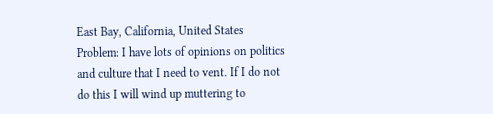East Bay, California, United States
Problem: I have lots of opinions on politics and culture that I need to vent. If I do not do this I will wind up muttering to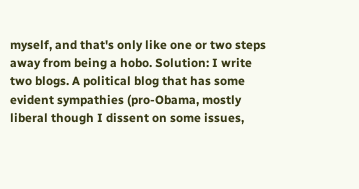myself, and that's only like one or two steps away from being a hobo. Solution: I write two blogs. A political blog that has some evident sympathies (pro-Obama, mostly liberal though I dissent on some issues,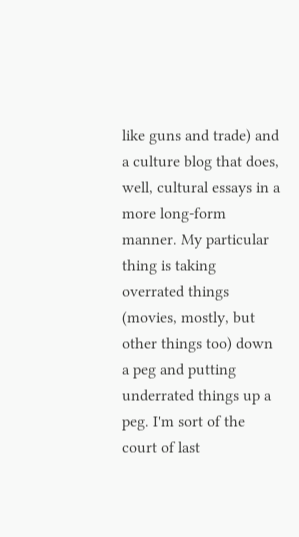like guns and trade) and a culture blog that does, well, cultural essays in a more long-form manner. My particular thing is taking overrated things (movies, mostly, but other things too) down a peg and putting underrated things up a peg. I'm sort of the court of last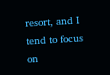resort, and I tend to focus on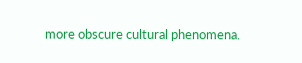more obscure cultural phenomena.